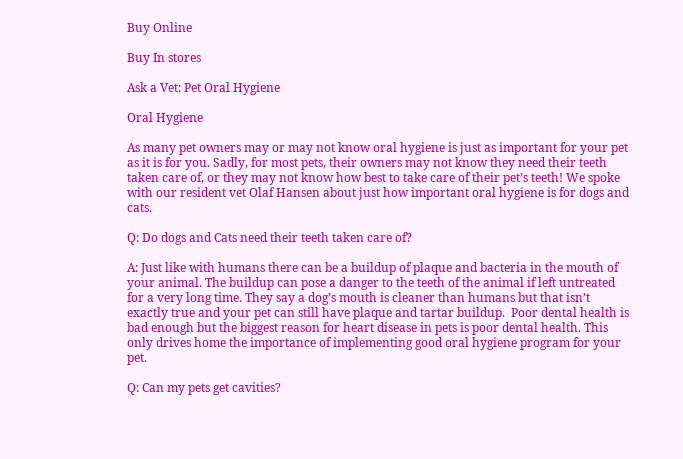Buy Online

Buy In stores

Ask a Vet: Pet Oral Hygiene

Oral Hygiene

As many pet owners may or may not know oral hygiene is just as important for your pet as it is for you. Sadly, for most pets, their owners may not know they need their teeth taken care of, or they may not know how best to take care of their pet’s teeth! We spoke with our resident vet Olaf Hansen about just how important oral hygiene is for dogs and cats.

Q: Do dogs and Cats need their teeth taken care of?

A: Just like with humans there can be a buildup of plaque and bacteria in the mouth of your animal. The buildup can pose a danger to the teeth of the animal if left untreated for a very long time. They say a dog’s mouth is cleaner than humans but that isn’t exactly true and your pet can still have plaque and tartar buildup.  Poor dental health is bad enough but the biggest reason for heart disease in pets is poor dental health. This only drives home the importance of implementing good oral hygiene program for your pet.

Q: Can my pets get cavities?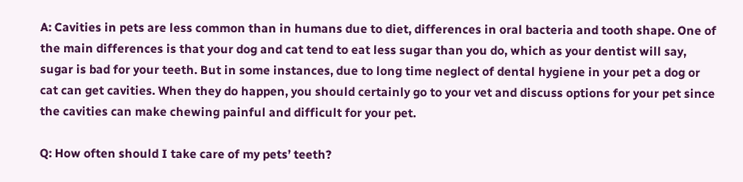A: Cavities in pets are less common than in humans due to diet, differences in oral bacteria and tooth shape. One of the main differences is that your dog and cat tend to eat less sugar than you do, which as your dentist will say, sugar is bad for your teeth. But in some instances, due to long time neglect of dental hygiene in your pet a dog or cat can get cavities. When they do happen, you should certainly go to your vet and discuss options for your pet since the cavities can make chewing painful and difficult for your pet.

Q: How often should I take care of my pets’ teeth?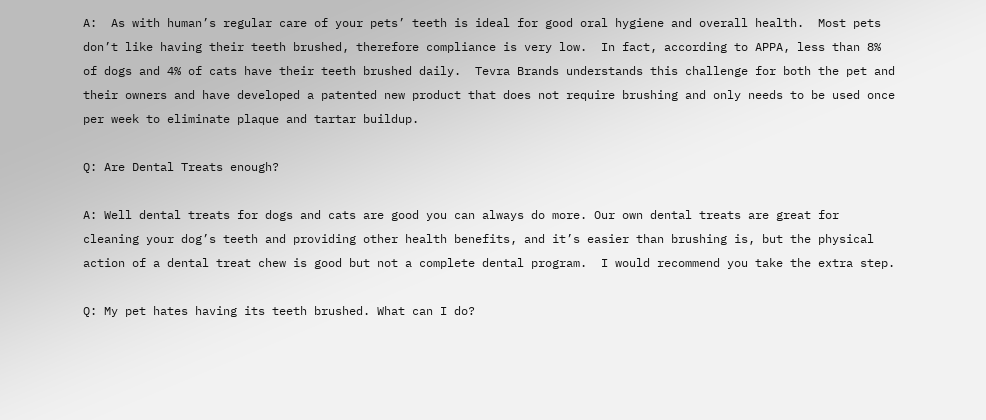A:  As with human’s regular care of your pets’ teeth is ideal for good oral hygiene and overall health.  Most pets don’t like having their teeth brushed, therefore compliance is very low.  In fact, according to APPA, less than 8% of dogs and 4% of cats have their teeth brushed daily.  Tevra Brands understands this challenge for both the pet and their owners and have developed a patented new product that does not require brushing and only needs to be used once per week to eliminate plaque and tartar buildup.

Q: Are Dental Treats enough?

A: Well dental treats for dogs and cats are good you can always do more. Our own dental treats are great for cleaning your dog’s teeth and providing other health benefits, and it’s easier than brushing is, but the physical action of a dental treat chew is good but not a complete dental program.  I would recommend you take the extra step.

Q: My pet hates having its teeth brushed. What can I do?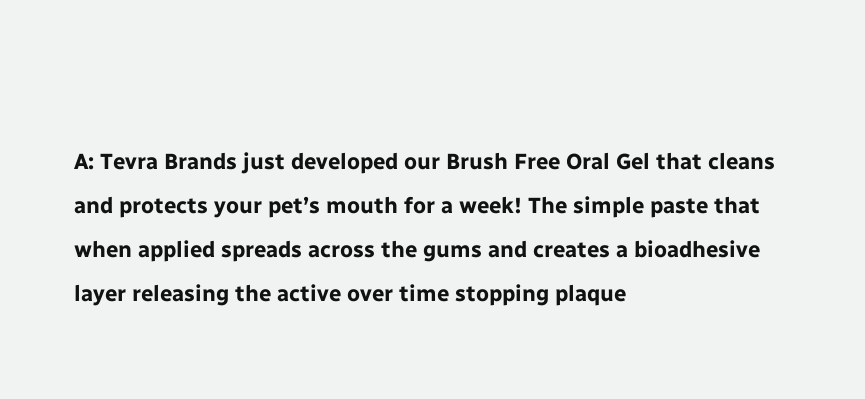A: Tevra Brands just developed our Brush Free Oral Gel that cleans and protects your pet’s mouth for a week! The simple paste that when applied spreads across the gums and creates a bioadhesive layer releasing the active over time stopping plaque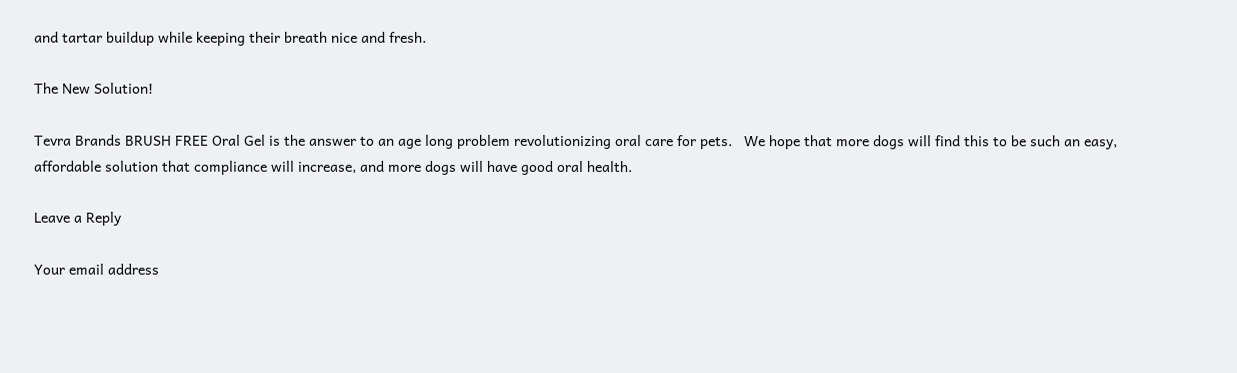and tartar buildup while keeping their breath nice and fresh.

The New Solution!

Tevra Brands BRUSH FREE Oral Gel is the answer to an age long problem revolutionizing oral care for pets.   We hope that more dogs will find this to be such an easy, affordable solution that compliance will increase, and more dogs will have good oral health.

Leave a Reply

Your email address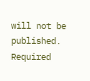will not be published. Required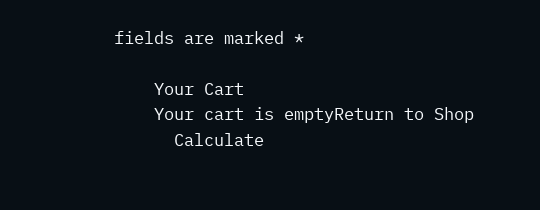fields are marked *

    Your Cart
    Your cart is emptyReturn to Shop
      Calculate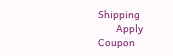Shipping
      Apply Coupon